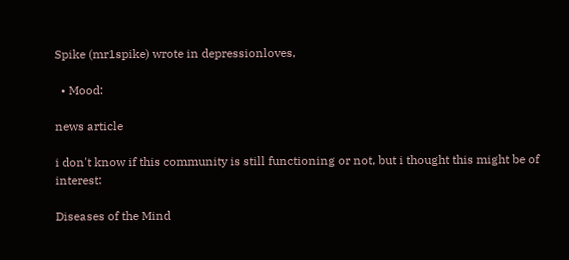Spike (mr1spike) wrote in depressionloves,

  • Mood:

news article

i don't know if this community is still functioning or not, but i thought this might be of interest:

Diseases of the Mind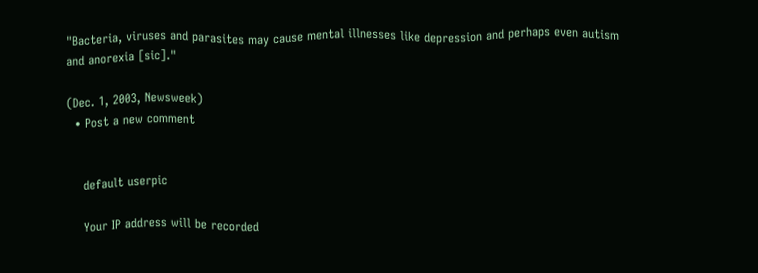"Bacteria, viruses and parasites may cause mental illnesses like depression and perhaps even autism and anorexia [sic]."

(Dec. 1, 2003, Newsweek)
  • Post a new comment


    default userpic

    Your IP address will be recorded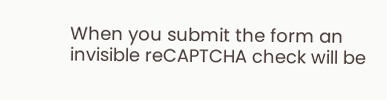When you submit the form an invisible reCAPTCHA check will be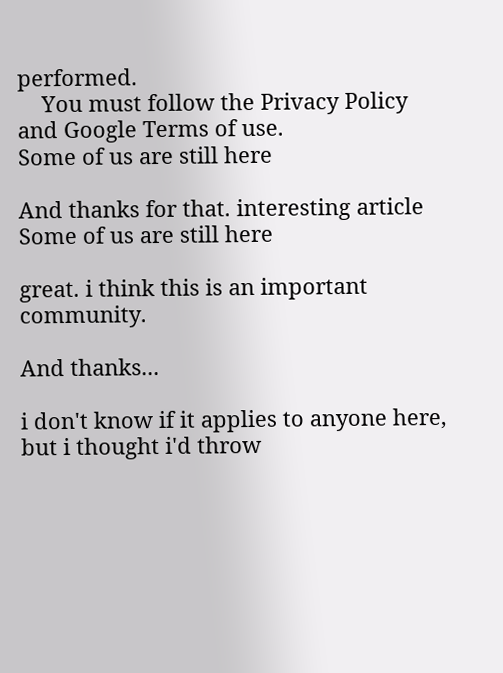performed.
    You must follow the Privacy Policy and Google Terms of use.
Some of us are still here

And thanks for that. interesting article
Some of us are still here

great. i think this is an important community.

And thanks...

i don't know if it applies to anyone here, but i thought i'd throw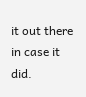it out there in case it did.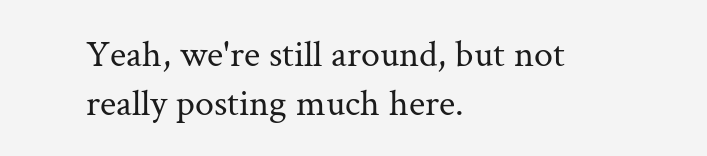Yeah, we're still around, but not really posting much here.